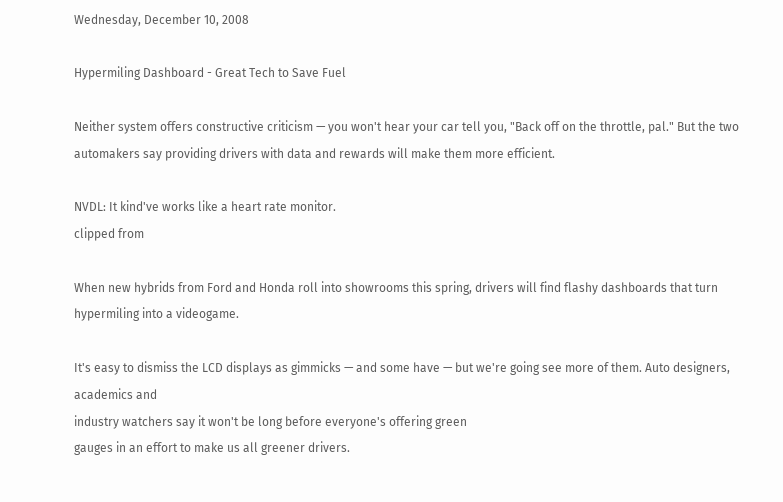Wednesday, December 10, 2008

Hypermiling Dashboard - Great Tech to Save Fuel

Neither system offers constructive criticism — you won't hear your car tell you, "Back off on the throttle, pal." But the two automakers say providing drivers with data and rewards will make them more efficient.

NVDL: It kind've works like a heart rate monitor.
clipped from

When new hybrids from Ford and Honda roll into showrooms this spring, drivers will find flashy dashboards that turn hypermiling into a videogame.

It's easy to dismiss the LCD displays as gimmicks — and some have — but we're going see more of them. Auto designers, academics and
industry watchers say it won't be long before everyone's offering green
gauges in an effort to make us all greener drivers.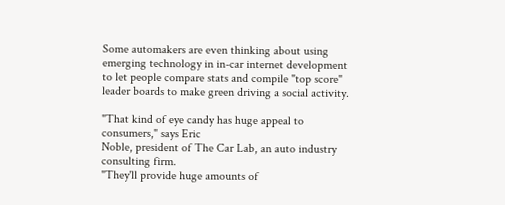Some automakers are even thinking about using emerging technology in in-car internet development to let people compare stats and compile "top score" leader boards to make green driving a social activity.

"That kind of eye candy has huge appeal to consumers," says Eric
Noble, president of The Car Lab, an auto industry consulting firm.
"They'll provide huge amounts of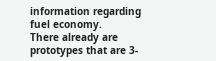information regarding fuel economy.
There already are prototypes that are 3-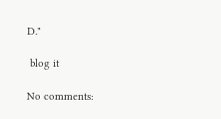D."

 blog it

No comments: